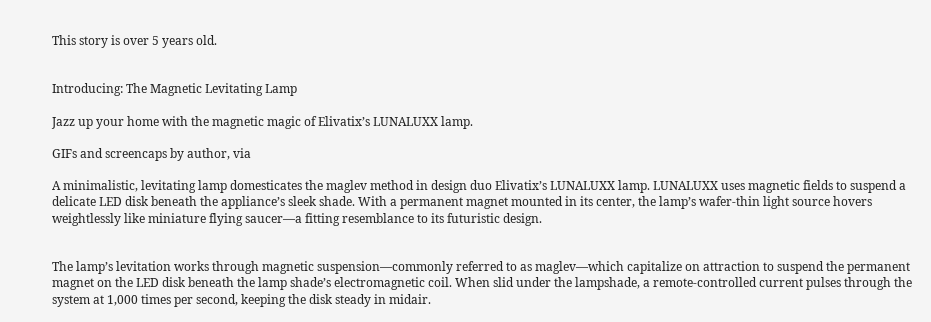This story is over 5 years old.


Introducing: The Magnetic Levitating Lamp

Jazz up your home with the magnetic magic of Elivatix’s LUNALUXX lamp.

GIFs and screencaps by author, via

A minimalistic, levitating lamp domesticates the maglev method in design duo Elivatix’s LUNALUXX lamp. LUNALUXX uses magnetic fields to suspend a delicate LED disk beneath the appliance’s sleek shade. With a permanent magnet mounted in its center, the lamp’s wafer-thin light source hovers weightlessly like miniature flying saucer—a fitting resemblance to its futuristic design.


The lamp’s levitation works through magnetic suspension—commonly referred to as maglev—which capitalize on attraction to suspend the permanent magnet on the LED disk beneath the lamp shade’s electromagnetic coil. When slid under the lampshade, a remote-controlled current pulses through the system at 1,000 times per second, keeping the disk steady in midair.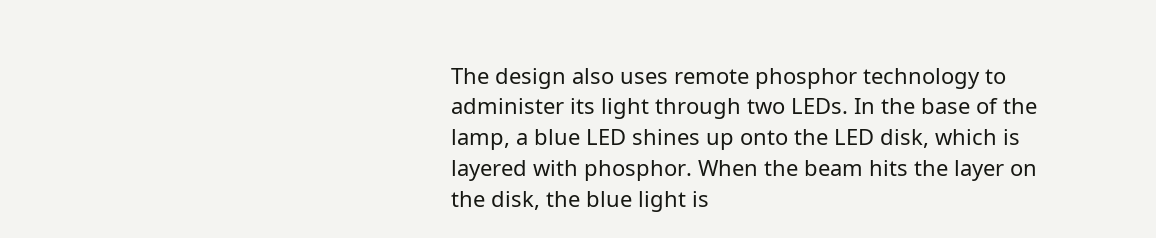The design also uses remote phosphor technology to administer its light through two LEDs. In the base of the lamp, a blue LED shines up onto the LED disk, which is layered with phosphor. When the beam hits the layer on the disk, the blue light is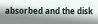absorbed and the disk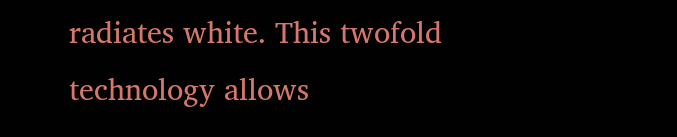radiates white. This twofold technology allows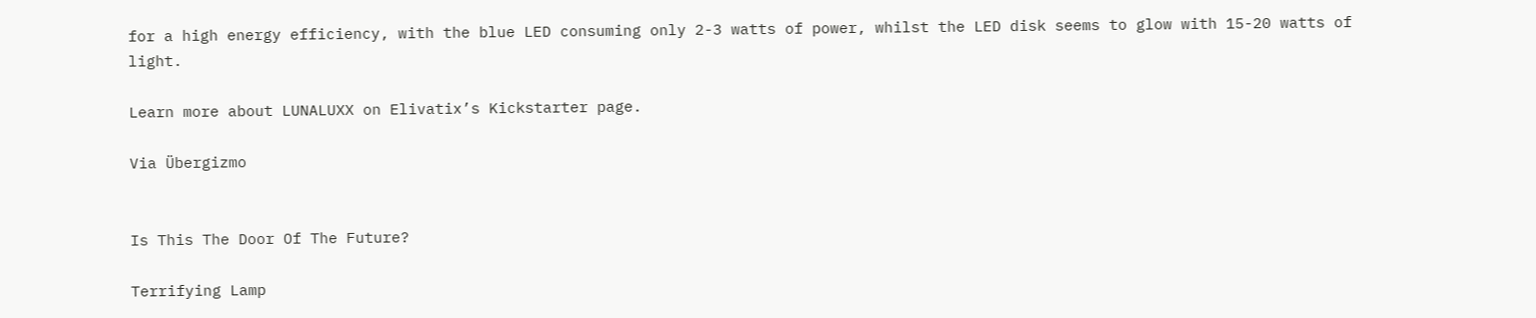for a high energy efficiency, with the blue LED consuming only 2-3 watts of power, whilst the LED disk seems to glow with 15-20 watts of light.

Learn more about LUNALUXX on Elivatix’s Kickstarter page.

Via Übergizmo


Is This The Door Of The Future?

Terrifying Lamp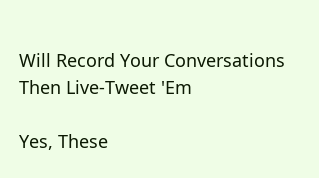Will Record Your Conversations Then Live-Tweet 'Em

Yes, These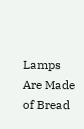Lamps Are Made of Bread